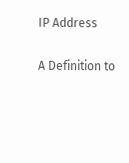IP Address

A Definition to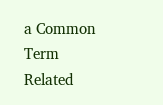a Common Term Related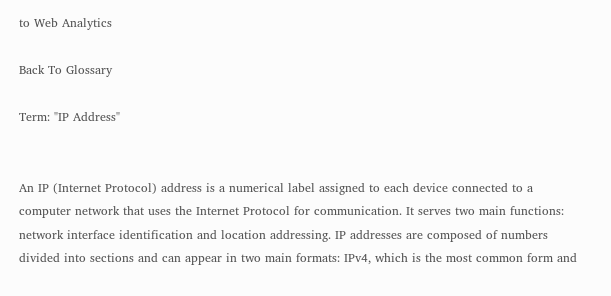to Web Analytics

Back To Glossary

Term: "IP Address"


An IP (Internet Protocol) address is a numerical label assigned to each device connected to a computer network that uses the Internet Protocol for communication. It serves two main functions: network interface identification and location addressing. IP addresses are composed of numbers divided into sections and can appear in two main formats: IPv4, which is the most common form and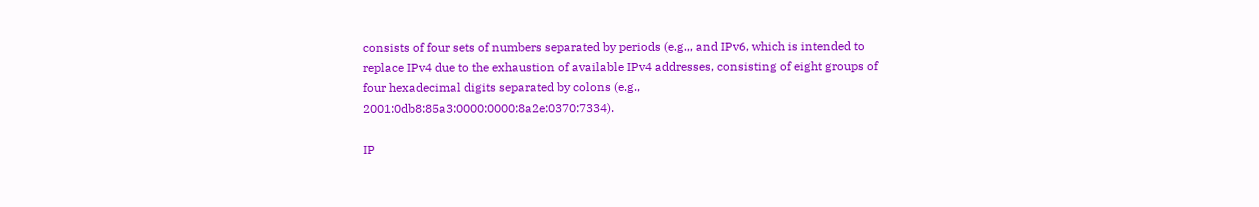consists of four sets of numbers separated by periods (e.g.,, and IPv6, which is intended to replace IPv4 due to the exhaustion of available IPv4 addresses, consisting of eight groups of four hexadecimal digits separated by colons (e.g., 2001:0db8:85a3:0000:0000:8a2e:0370:7334).

IP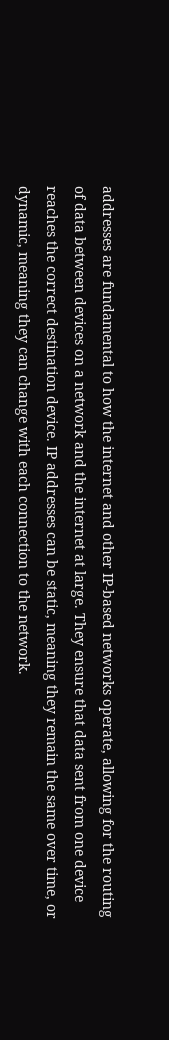addresses are fundamental to how the internet and other IP-based networks operate, allowing for the routing of data between devices on a network and the internet at large. They ensure that data sent from one device reaches the correct destination device. IP addresses can be static, meaning they remain the same over time, or dynamic, meaning they can change with each connection to the network.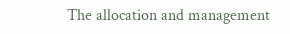The allocation and management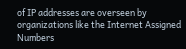of IP addresses are overseen by organizations like the Internet Assigned Numbers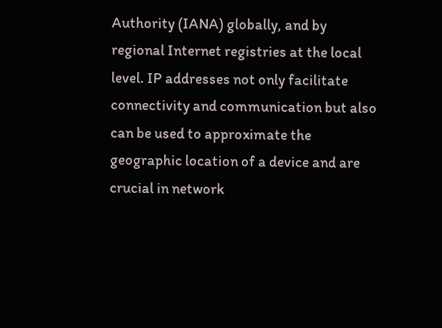Authority (IANA) globally, and by regional Internet registries at the local level. IP addresses not only facilitate connectivity and communication but also can be used to approximate the geographic location of a device and are crucial in network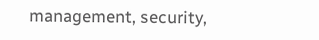management, security,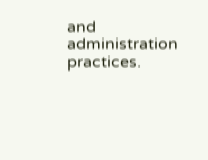and administration practices.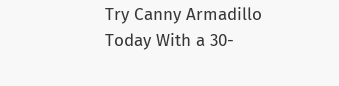Try Canny Armadillo Today With a 30-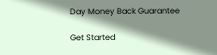Day Money Back Guarantee

Get Started